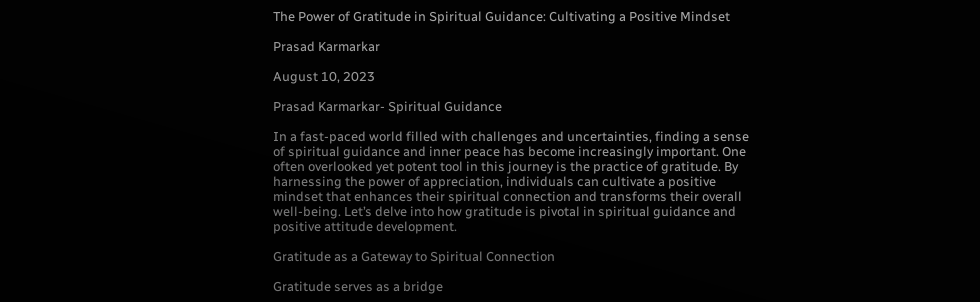The Power of Gratitude in Spiritual Guidance: Cultivating a Positive Mindset

Prasad Karmarkar

August 10, 2023

Prasad Karmarkar- Spiritual Guidance

In a fast-paced world filled with challenges and uncertainties, finding a sense of spiritual guidance and inner peace has become increasingly important. One often overlooked yet potent tool in this journey is the practice of gratitude. By harnessing the power of appreciation, individuals can cultivate a positive mindset that enhances their spiritual connection and transforms their overall well-being. Let’s delve into how gratitude is pivotal in spiritual guidance and positive attitude development.

Gratitude as a Gateway to Spiritual Connection

Gratitude serves as a bridge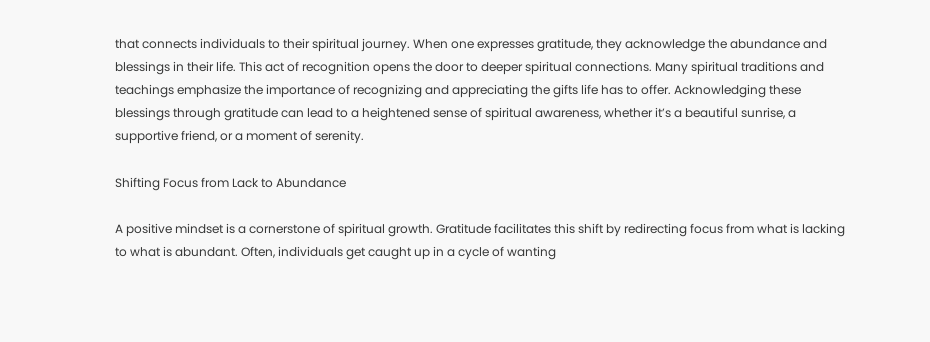that connects individuals to their spiritual journey. When one expresses gratitude, they acknowledge the abundance and blessings in their life. This act of recognition opens the door to deeper spiritual connections. Many spiritual traditions and teachings emphasize the importance of recognizing and appreciating the gifts life has to offer. Acknowledging these blessings through gratitude can lead to a heightened sense of spiritual awareness, whether it’s a beautiful sunrise, a supportive friend, or a moment of serenity.

Shifting Focus from Lack to Abundance

A positive mindset is a cornerstone of spiritual growth. Gratitude facilitates this shift by redirecting focus from what is lacking to what is abundant. Often, individuals get caught up in a cycle of wanting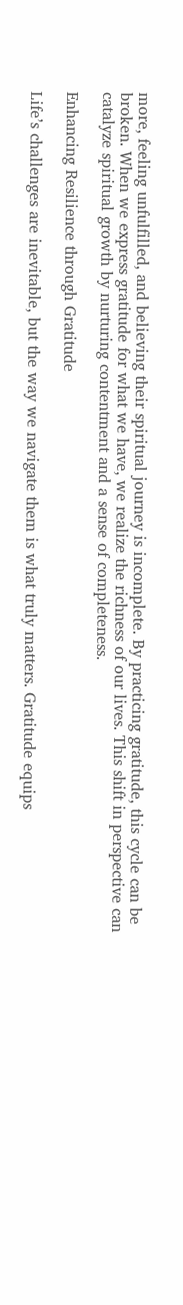more, feeling unfulfilled, and believing their spiritual journey is incomplete. By practicing gratitude, this cycle can be broken. When we express gratitude for what we have, we realize the richness of our lives. This shift in perspective can catalyze spiritual growth by nurturing contentment and a sense of completeness.

Enhancing Resilience through Gratitude

Life’s challenges are inevitable, but the way we navigate them is what truly matters. Gratitude equips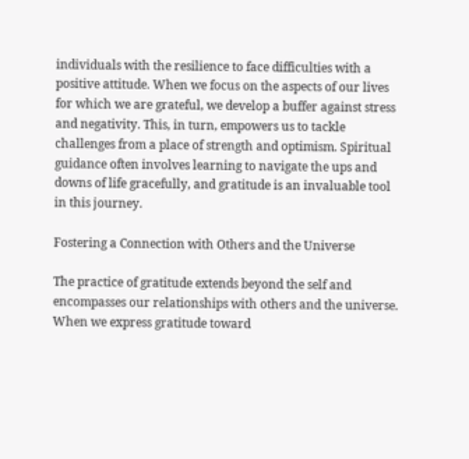individuals with the resilience to face difficulties with a positive attitude. When we focus on the aspects of our lives for which we are grateful, we develop a buffer against stress and negativity. This, in turn, empowers us to tackle challenges from a place of strength and optimism. Spiritual guidance often involves learning to navigate the ups and downs of life gracefully, and gratitude is an invaluable tool in this journey.

Fostering a Connection with Others and the Universe

The practice of gratitude extends beyond the self and encompasses our relationships with others and the universe. When we express gratitude toward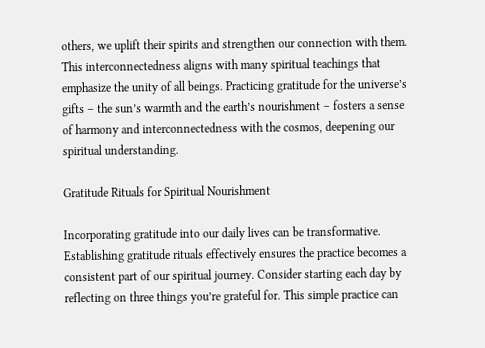others, we uplift their spirits and strengthen our connection with them. This interconnectedness aligns with many spiritual teachings that emphasize the unity of all beings. Practicing gratitude for the universe’s gifts – the sun’s warmth and the earth’s nourishment – fosters a sense of harmony and interconnectedness with the cosmos, deepening our spiritual understanding.

Gratitude Rituals for Spiritual Nourishment

Incorporating gratitude into our daily lives can be transformative. Establishing gratitude rituals effectively ensures the practice becomes a consistent part of our spiritual journey. Consider starting each day by reflecting on three things you’re grateful for. This simple practice can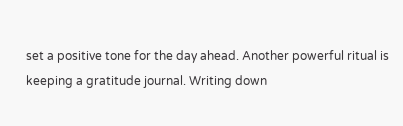set a positive tone for the day ahead. Another powerful ritual is keeping a gratitude journal. Writing down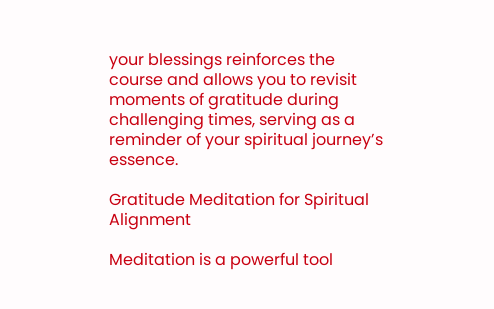your blessings reinforces the course and allows you to revisit moments of gratitude during challenging times, serving as a reminder of your spiritual journey’s essence.

Gratitude Meditation for Spiritual Alignment

Meditation is a powerful tool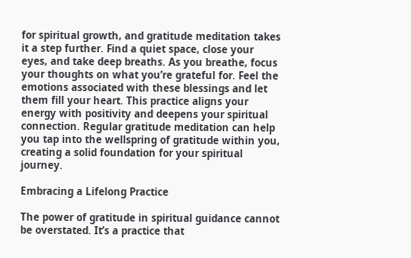for spiritual growth, and gratitude meditation takes it a step further. Find a quiet space, close your eyes, and take deep breaths. As you breathe, focus your thoughts on what you’re grateful for. Feel the emotions associated with these blessings and let them fill your heart. This practice aligns your energy with positivity and deepens your spiritual connection. Regular gratitude meditation can help you tap into the wellspring of gratitude within you, creating a solid foundation for your spiritual journey.

Embracing a Lifelong Practice

The power of gratitude in spiritual guidance cannot be overstated. It’s a practice that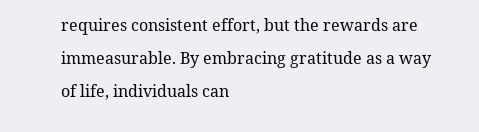requires consistent effort, but the rewards are immeasurable. By embracing gratitude as a way of life, individuals can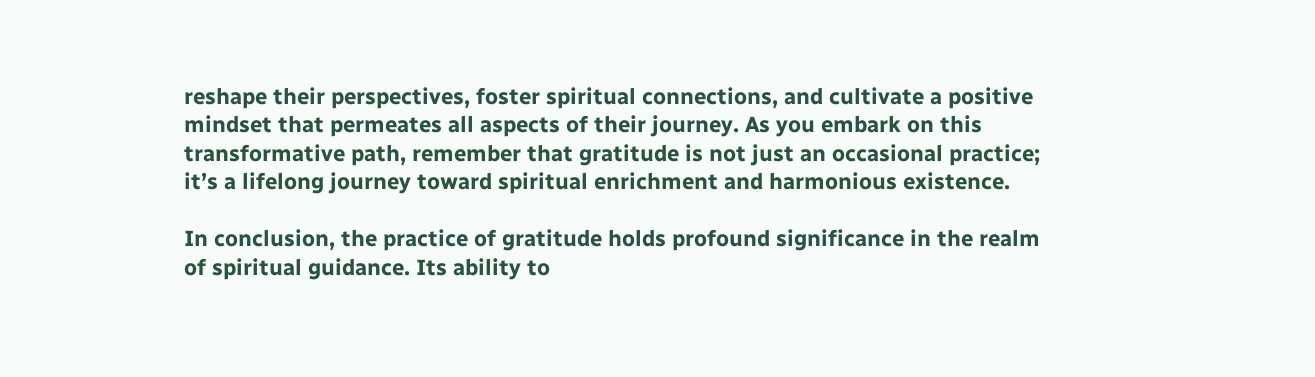reshape their perspectives, foster spiritual connections, and cultivate a positive mindset that permeates all aspects of their journey. As you embark on this transformative path, remember that gratitude is not just an occasional practice; it’s a lifelong journey toward spiritual enrichment and harmonious existence.

In conclusion, the practice of gratitude holds profound significance in the realm of spiritual guidance. Its ability to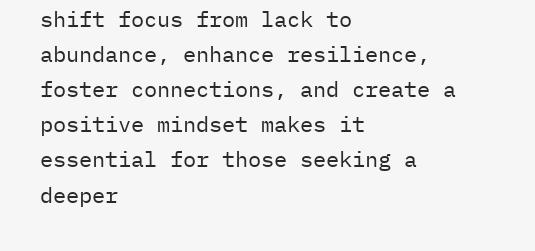shift focus from lack to abundance, enhance resilience, foster connections, and create a positive mindset makes it essential for those seeking a deeper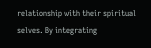relationship with their spiritual selves. By integrating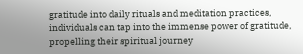gratitude into daily rituals and meditation practices, individuals can tap into the immense power of gratitude, propelling their spiritual journey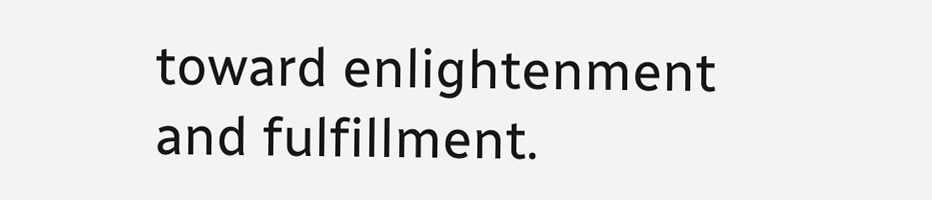toward enlightenment and fulfillment.